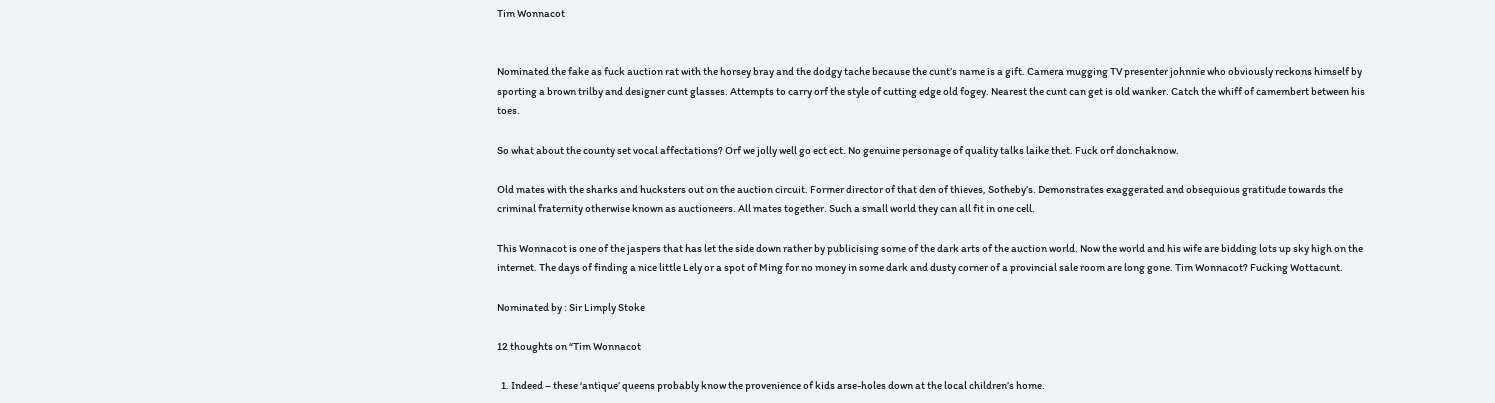Tim Wonnacot


Nominated the fake as fuck auction rat with the horsey bray and the dodgy tache because the cunt’s name is a gift. Camera mugging TV presenter johnnie who obviously reckons himself by sporting a brown trilby and designer cunt glasses. Attempts to carry orf the style of cutting edge old fogey. Nearest the cunt can get is old wanker. Catch the whiff of camembert between his toes.

So what about the county set vocal affectations? Orf we jolly well go ect ect. No genuine personage of quality talks laike thet. Fuck orf donchaknow.

Old mates with the sharks and hucksters out on the auction circuit. Former director of that den of thieves, Sotheby’s. Demonstrates exaggerated and obsequious gratitude towards the criminal fraternity otherwise known as auctioneers. All mates together. Such a small world they can all fit in one cell.

This Wonnacot is one of the jaspers that has let the side down rather by publicising some of the dark arts of the auction world. Now the world and his wife are bidding lots up sky high on the internet. The days of finding a nice little Lely or a spot of Ming for no money in some dark and dusty corner of a provincial sale room are long gone. Tim Wonnacot? Fucking Wottacunt.

Nominated by : Sir Limply Stoke

12 thoughts on “Tim Wonnacot

  1. Indeed – these ‘antique’ queens probably know the provenience of kids arse-holes down at the local children’s home.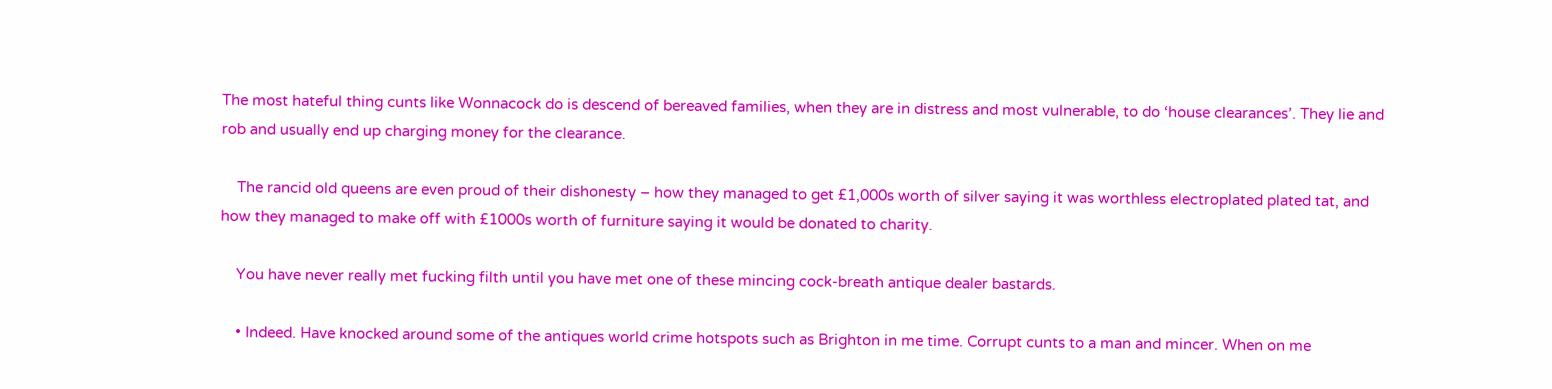The most hateful thing cunts like Wonnacock do is descend of bereaved families, when they are in distress and most vulnerable, to do ‘house clearances’. They lie and rob and usually end up charging money for the clearance.

    The rancid old queens are even proud of their dishonesty – how they managed to get £1,000s worth of silver saying it was worthless electroplated plated tat, and how they managed to make off with £1000s worth of furniture saying it would be donated to charity.

    You have never really met fucking filth until you have met one of these mincing cock-breath antique dealer bastards.

    • Indeed. Have knocked around some of the antiques world crime hotspots such as Brighton in me time. Corrupt cunts to a man and mincer. When on me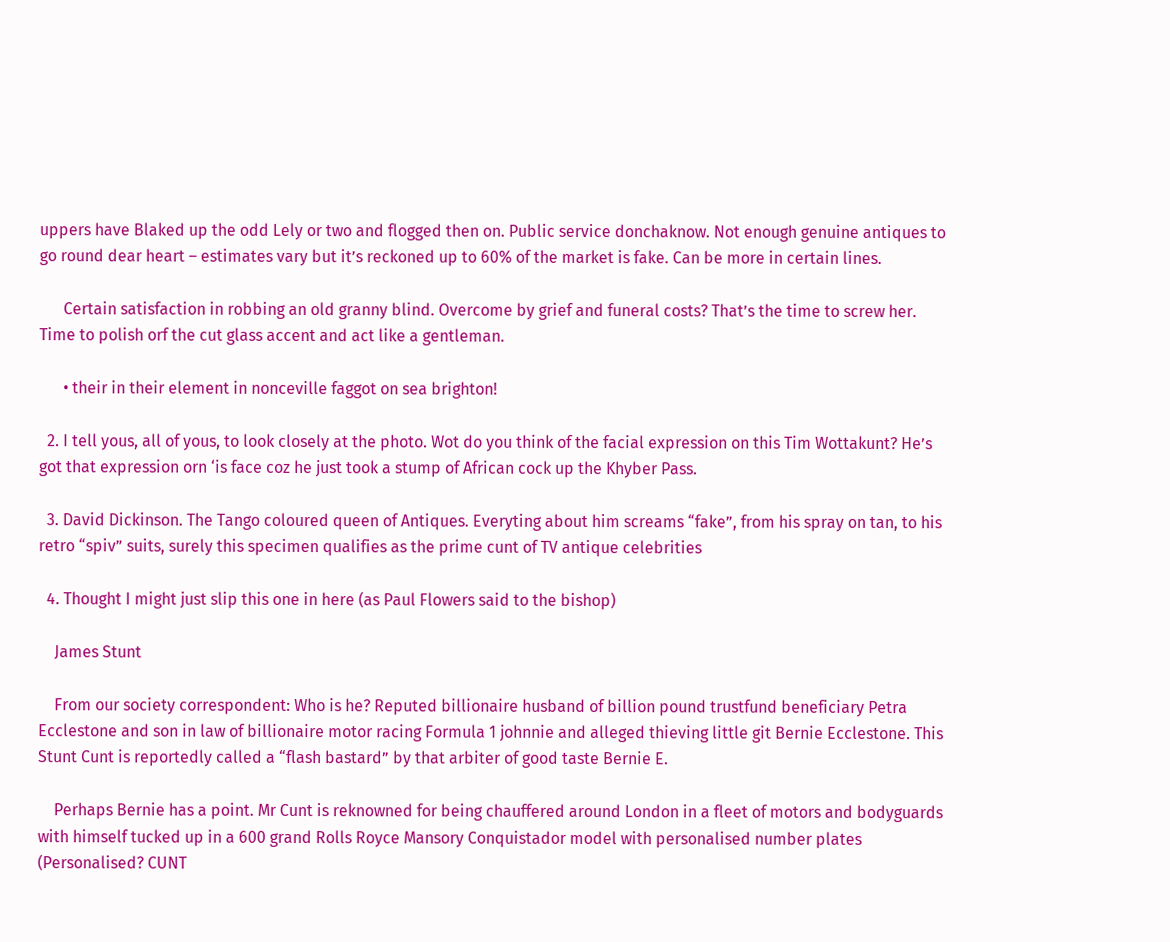uppers have Blaked up the odd Lely or two and flogged then on. Public service donchaknow. Not enough genuine antiques to go round dear heart – estimates vary but it’s reckoned up to 60% of the market is fake. Can be more in certain lines.

      Certain satisfaction in robbing an old granny blind. Overcome by grief and funeral costs? That’s the time to screw her. Time to polish orf the cut glass accent and act like a gentleman.

      • their in their element in nonceville faggot on sea brighton!

  2. I tell yous, all of yous, to look closely at the photo. Wot do you think of the facial expression on this Tim Wottakunt? He’s got that expression orn ‘is face coz he just took a stump of African cock up the Khyber Pass.

  3. David Dickinson. The Tango coloured queen of Antiques. Everyting about him screams “fake”, from his spray on tan, to his retro “spiv” suits, surely this specimen qualifies as the prime cunt of TV antique celebrities

  4. Thought I might just slip this one in here (as Paul Flowers said to the bishop)

    James Stunt

    From our society correspondent: Who is he? Reputed billionaire husband of billion pound trustfund beneficiary Petra Ecclestone and son in law of billionaire motor racing Formula 1 johnnie and alleged thieving little git Bernie Ecclestone. This Stunt Cunt is reportedly called a “flash bastard” by that arbiter of good taste Bernie E.

    Perhaps Bernie has a point. Mr Cunt is reknowned for being chauffered around London in a fleet of motors and bodyguards with himself tucked up in a 600 grand Rolls Royce Mansory Conquistador model with personalised number plates (Personalised? CUNT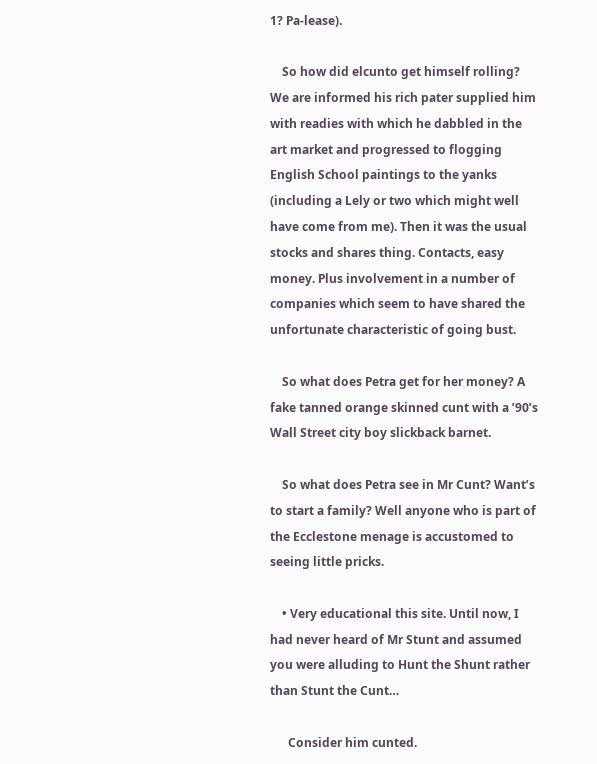1? Pa-lease).

    So how did elcunto get himself rolling? We are informed his rich pater supplied him with readies with which he dabbled in the art market and progressed to flogging English School paintings to the yanks (including a Lely or two which might well have come from me). Then it was the usual stocks and shares thing. Contacts, easy money. Plus involvement in a number of companies which seem to have shared the unfortunate characteristic of going bust.

    So what does Petra get for her money? A fake tanned orange skinned cunt with a ’90’s Wall Street city boy slickback barnet.

    So what does Petra see in Mr Cunt? Want’s to start a family? Well anyone who is part of the Ecclestone menage is accustomed to seeing little pricks.

    • Very educational this site. Until now, I had never heard of Mr Stunt and assumed you were alluding to Hunt the Shunt rather than Stunt the Cunt…

      Consider him cunted.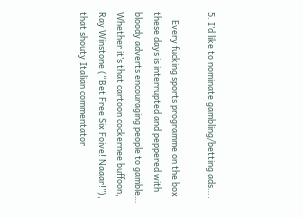5. I’d like to nominate gambling/betting ads….

    Every fucking sports programme on the box these days is interrupted and peppered with bloody adverts encouraging people to gamble… Whether it’s that cartoon cockernee buffoon, Ray Winstone (“Bet Free Six Foive! Naaar!”), that shouty Italian commentator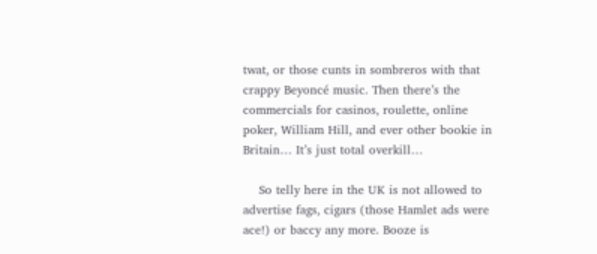twat, or those cunts in sombreros with that crappy Beyoncé music. Then there’s the commercials for casinos, roulette, online poker, William Hill, and ever other bookie in Britain… It’s just total overkill…

    So telly here in the UK is not allowed to advertise fags, cigars (those Hamlet ads were ace!) or baccy any more. Booze is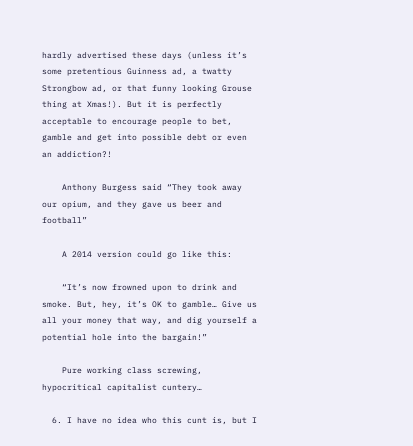hardly advertised these days (unless it’s some pretentious Guinness ad, a twatty Strongbow ad, or that funny looking Grouse thing at Xmas!). But it is perfectly acceptable to encourage people to bet, gamble and get into possible debt or even an addiction?!

    Anthony Burgess said “They took away our opium, and they gave us beer and football”

    A 2014 version could go like this:

    “It’s now frowned upon to drink and smoke. But, hey, it’s OK to gamble… Give us all your money that way, and dig yourself a potential hole into the bargain!”

    Pure working class screwing, hypocritical capitalist cuntery…

  6. I have no idea who this cunt is, but I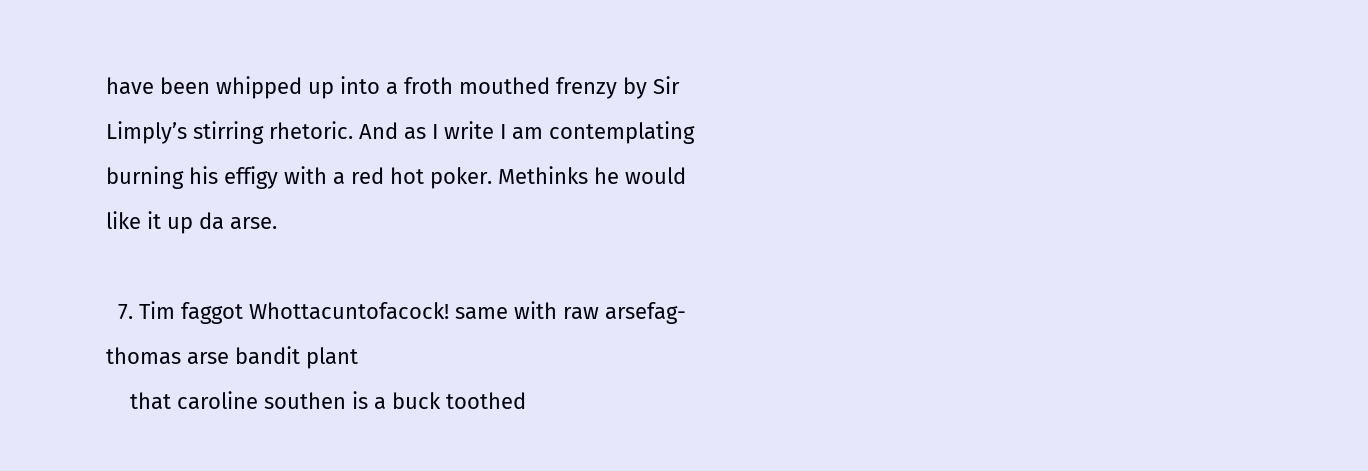have been whipped up into a froth mouthed frenzy by Sir Limply’s stirring rhetoric. And as I write I am contemplating burning his effigy with a red hot poker. Methinks he would like it up da arse.

  7. Tim faggot Whottacuntofacock! same with raw arsefag-thomas arse bandit plant
    that caroline southen is a buck toothed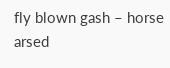fly blown gash – horse arsed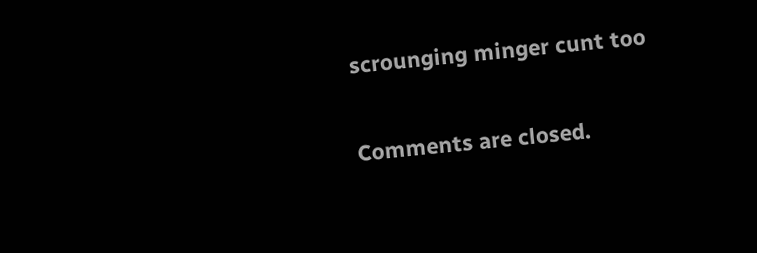scrounging minger cunt too

Comments are closed.